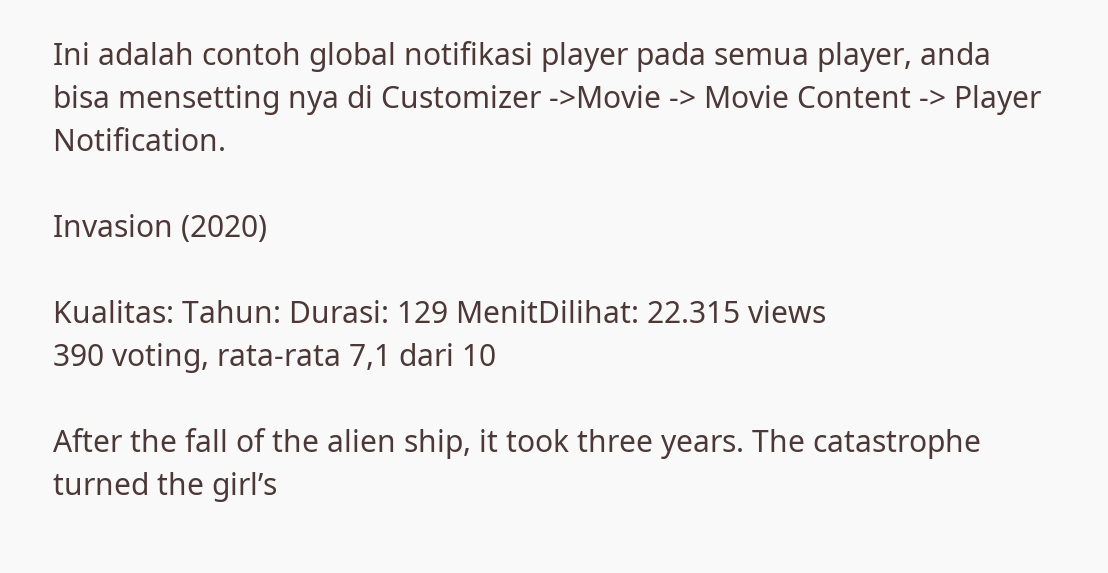Ini adalah contoh global notifikasi player pada semua player, anda bisa mensetting nya di Customizer ->Movie -> Movie Content -> Player Notification.

Invasion (2020)

Kualitas: Tahun: Durasi: 129 MenitDilihat: 22.315 views
390 voting, rata-rata 7,1 dari 10

After the fall of the alien ship, it took three years. The catastrophe turned the girl’s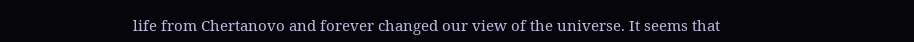life from Chertanovo and forever changed our view of the universe. It seems that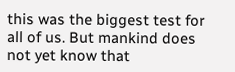this was the biggest test for all of us. But mankind does not yet know that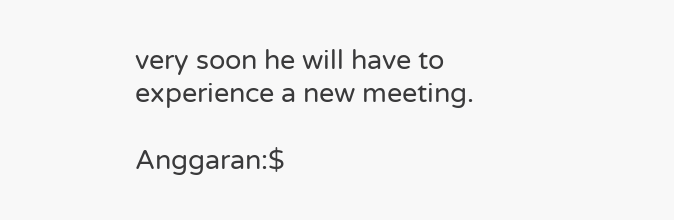very soon he will have to experience a new meeting.

Anggaran:$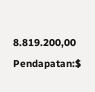8.819.200,00
Pendapatan:$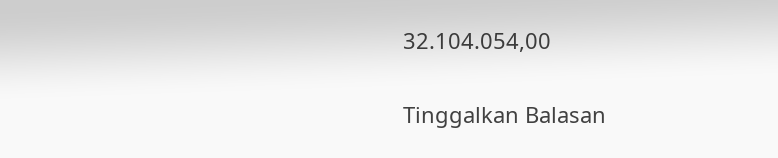32.104.054,00

Tinggalkan Balasan